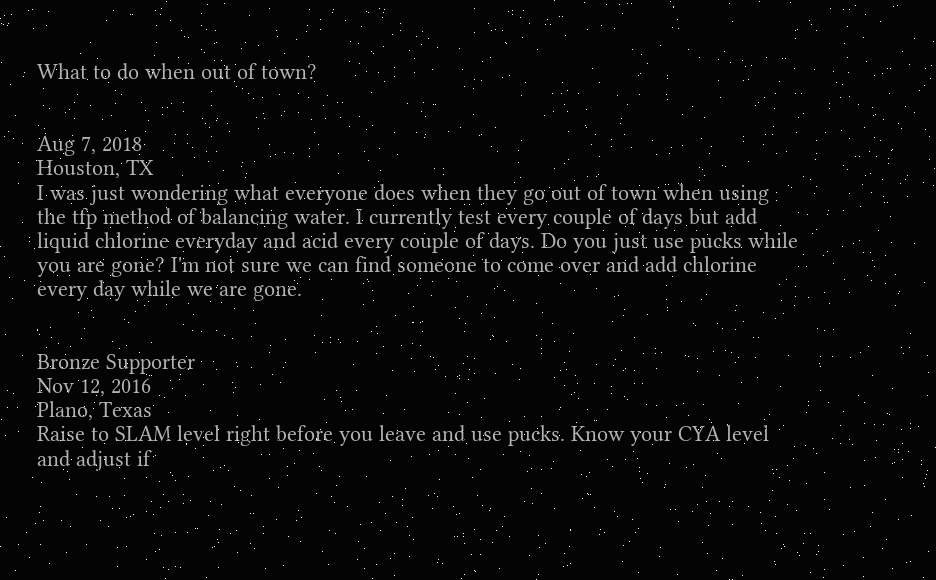What to do when out of town?


Aug 7, 2018
Houston, TX
I was just wondering what everyone does when they go out of town when using the tfp method of balancing water. I currently test every couple of days but add liquid chlorine everyday and acid every couple of days. Do you just use pucks while you are gone? I'm not sure we can find someone to come over and add chlorine every day while we are gone.


Bronze Supporter
Nov 12, 2016
Plano, Texas
Raise to SLAM level right before you leave and use pucks. Know your CYA level and adjust if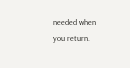needed when you return.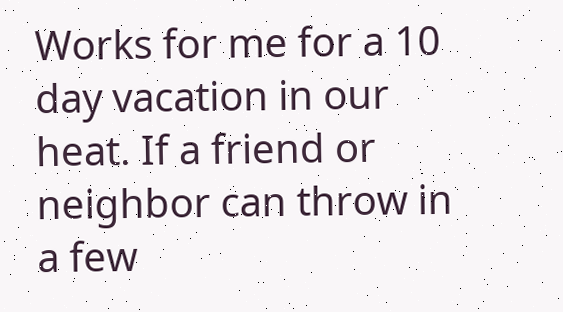Works for me for a 10 day vacation in our heat. If a friend or neighbor can throw in a few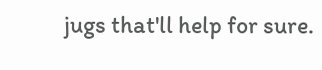jugs that'll help for sure.